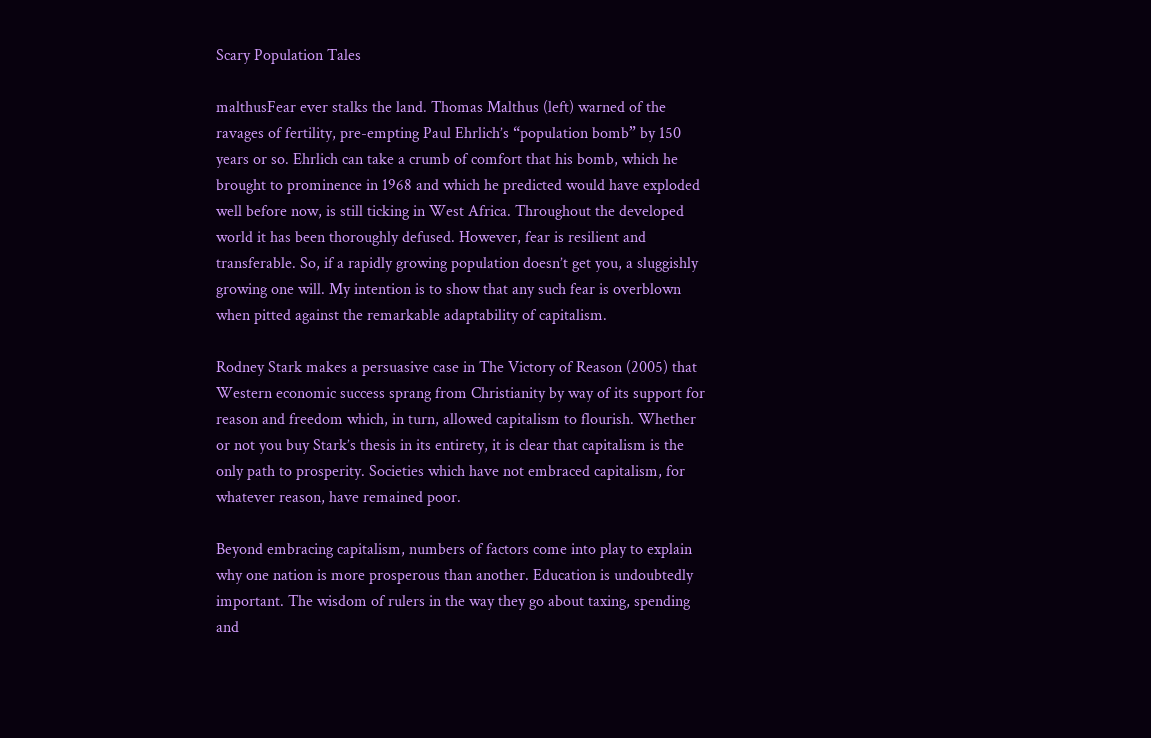Scary Population Tales

malthusFear ever stalks the land. Thomas Malthus (left) warned of the ravages of fertility, pre-empting Paul Ehrlich’s “population bomb” by 150 years or so. Ehrlich can take a crumb of comfort that his bomb, which he brought to prominence in 1968 and which he predicted would have exploded well before now, is still ticking in West Africa. Throughout the developed world it has been thoroughly defused. However, fear is resilient and transferable. So, if a rapidly growing population doesn’t get you, a sluggishly growing one will. My intention is to show that any such fear is overblown when pitted against the remarkable adaptability of capitalism.

Rodney Stark makes a persuasive case in The Victory of Reason (2005) that Western economic success sprang from Christianity by way of its support for reason and freedom which, in turn, allowed capitalism to flourish. Whether or not you buy Stark’s thesis in its entirety, it is clear that capitalism is the only path to prosperity. Societies which have not embraced capitalism, for whatever reason, have remained poor.

Beyond embracing capitalism, numbers of factors come into play to explain why one nation is more prosperous than another. Education is undoubtedly important. The wisdom of rulers in the way they go about taxing, spending and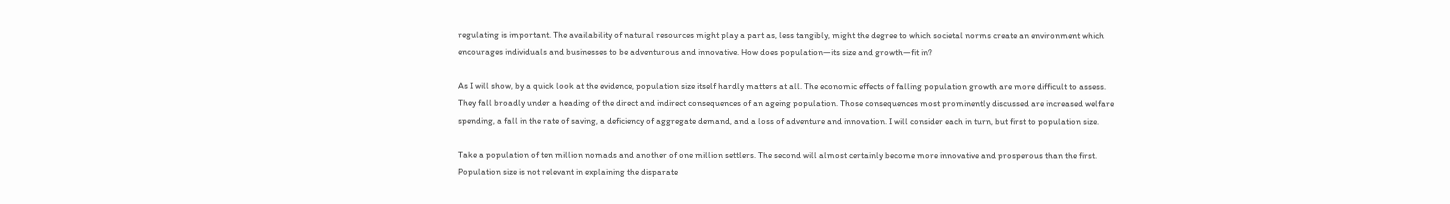regulating is important. The availability of natural resources might play a part as, less tangibly, might the degree to which societal norms create an environment which encourages individuals and businesses to be adventurous and innovative. How does population—its size and growth—fit in?

As I will show, by a quick look at the evidence, population size itself hardly matters at all. The economic effects of falling population growth are more difficult to assess. They fall broadly under a heading of the direct and indirect consequences of an ageing population. Those consequences most prominently discussed are increased welfare spending, a fall in the rate of saving, a deficiency of aggregate demand, and a loss of adventure and innovation. I will consider each in turn, but first to population size.

Take a population of ten million nomads and another of one million settlers. The second will almost certainly become more innovative and prosperous than the first. Population size is not relevant in explaining the disparate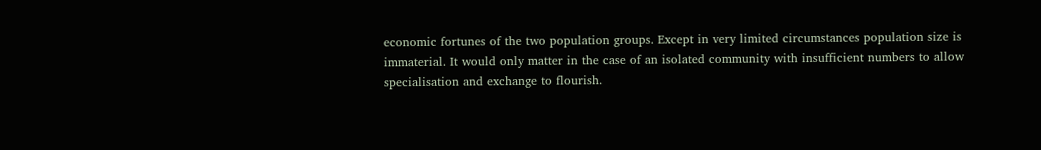economic fortunes of the two population groups. Except in very limited circumstances population size is immaterial. It would only matter in the case of an isolated community with insufficient numbers to allow specialisation and exchange to flourish.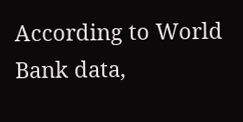According to World Bank data,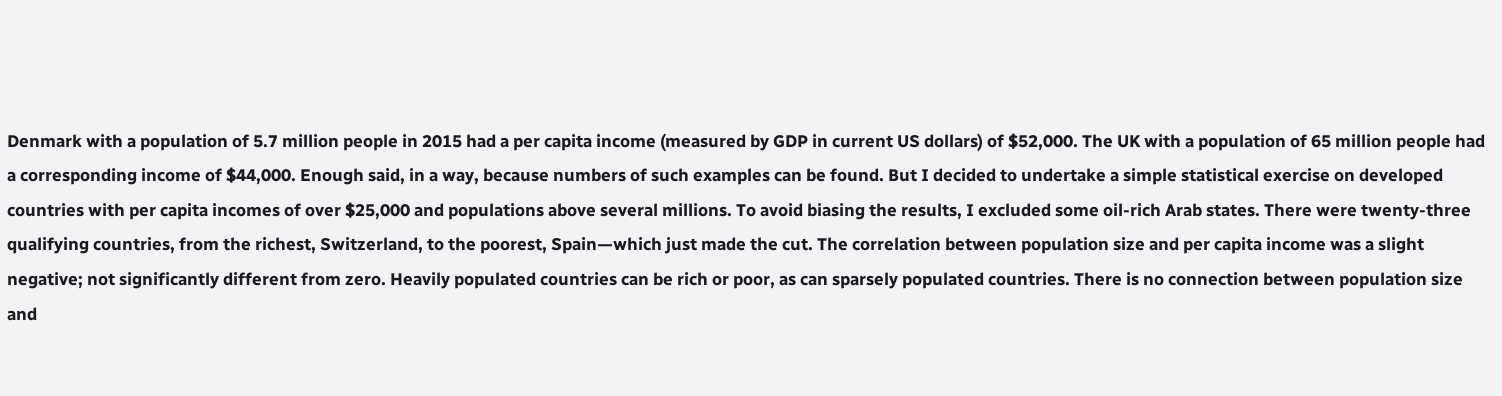Denmark with a population of 5.7 million people in 2015 had a per capita income (measured by GDP in current US dollars) of $52,000. The UK with a population of 65 million people had a corresponding income of $44,000. Enough said, in a way, because numbers of such examples can be found. But I decided to undertake a simple statistical exercise on developed countries with per capita incomes of over $25,000 and populations above several millions. To avoid biasing the results, I excluded some oil-rich Arab states. There were twenty-three qualifying countries, from the richest, Switzerland, to the poorest, Spain—which just made the cut. The correlation between population size and per capita income was a slight negative; not significantly different from zero. Heavily populated countries can be rich or poor, as can sparsely populated countries. There is no connection between population size and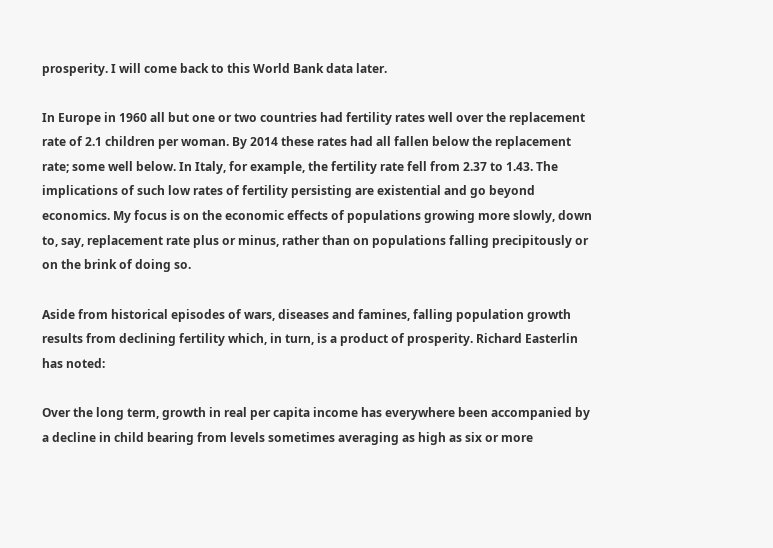prosperity. I will come back to this World Bank data later.

In Europe in 1960 all but one or two countries had fertility rates well over the replacement rate of 2.1 children per woman. By 2014 these rates had all fallen below the replacement rate; some well below. In Italy, for example, the fertility rate fell from 2.37 to 1.43. The implications of such low rates of fertility persisting are existential and go beyond economics. My focus is on the economic effects of populations growing more slowly, down to, say, replacement rate plus or minus, rather than on populations falling precipitously or on the brink of doing so.

Aside from historical episodes of wars, diseases and famines, falling population growth results from declining fertility which, in turn, is a product of prosperity. Richard Easterlin has noted:

Over the long term, growth in real per capita income has everywhere been accompanied by a decline in child bearing from levels sometimes averaging as high as six or more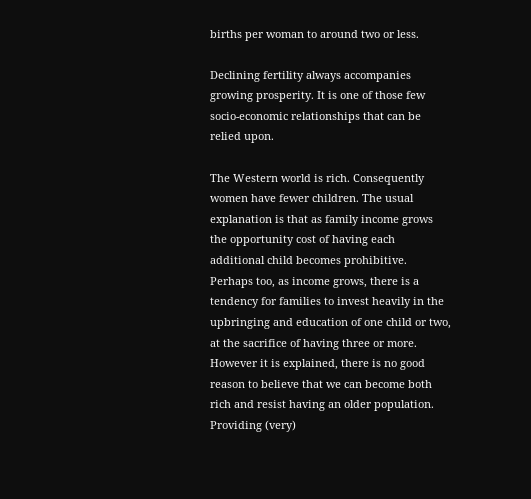births per woman to around two or less.

Declining fertility always accompanies growing prosperity. It is one of those few socio-economic relationships that can be relied upon.

The Western world is rich. Consequently women have fewer children. The usual explanation is that as family income grows the opportunity cost of having each additional child becomes prohibitive. Perhaps too, as income grows, there is a tendency for families to invest heavily in the upbringing and education of one child or two, at the sacrifice of having three or more. However it is explained, there is no good reason to believe that we can become both rich and resist having an older population. Providing (very)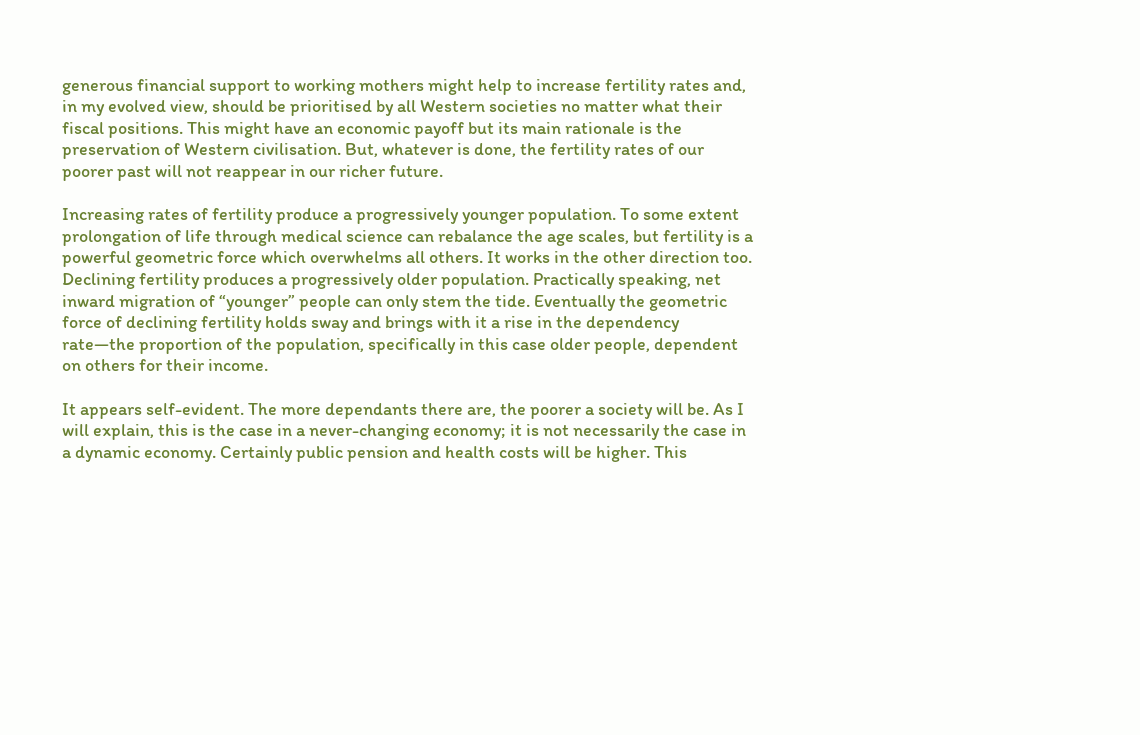generous financial support to working mothers might help to increase fertility rates and, in my evolved view, should be prioritised by all Western societies no matter what their fiscal positions. This might have an economic payoff but its main rationale is the preservation of Western civilisation. But, whatever is done, the fertility rates of our poorer past will not reappear in our richer future.

Increasing rates of fertility produce a progressively younger population. To some extent prolongation of life through medical science can rebalance the age scales, but fertility is a powerful geometric force which overwhelms all others. It works in the other direction too. Declining fertility produces a progressively older population. Practically speaking, net inward migration of “younger” people can only stem the tide. Eventually the geometric force of declining fertility holds sway and brings with it a rise in the dependency rate—the proportion of the population, specifically in this case older people, dependent on others for their income.

It appears self-evident. The more dependants there are, the poorer a society will be. As I will explain, this is the case in a never-changing economy; it is not necessarily the case in a dynamic economy. Certainly public pension and health costs will be higher. This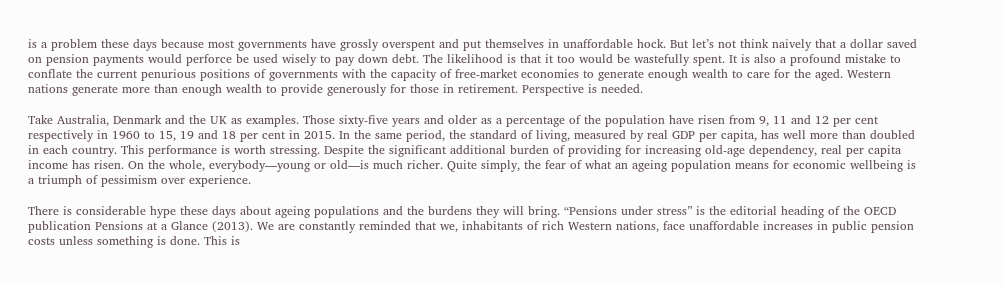is a problem these days because most governments have grossly overspent and put themselves in unaffordable hock. But let’s not think naively that a dollar saved on pension payments would perforce be used wisely to pay down debt. The likelihood is that it too would be wastefully spent. It is also a profound mistake to conflate the current penurious positions of governments with the capacity of free-market economies to generate enough wealth to care for the aged. Western nations generate more than enough wealth to provide generously for those in retirement. Perspective is needed.

Take Australia, Denmark and the UK as examples. Those sixty-five years and older as a percentage of the population have risen from 9, 11 and 12 per cent respectively in 1960 to 15, 19 and 18 per cent in 2015. In the same period, the standard of living, measured by real GDP per capita, has well more than doubled in each country. This performance is worth stressing. Despite the significant additional burden of providing for increasing old-age dependency, real per capita income has risen. On the whole, everybody—young or old—is much richer. Quite simply, the fear of what an ageing population means for economic wellbeing is a triumph of pessimism over experience.

There is considerable hype these days about ageing populations and the burdens they will bring. “Pensions under stress” is the editorial heading of the OECD publication Pensions at a Glance (2013). We are constantly reminded that we, inhabitants of rich Western nations, face unaffordable increases in public pension costs unless something is done. This is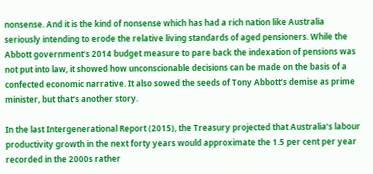nonsense. And it is the kind of nonsense which has had a rich nation like Australia seriously intending to erode the relative living standards of aged pensioners. While the Abbott government’s 2014 budget measure to pare back the indexation of pensions was not put into law, it showed how unconscionable decisions can be made on the basis of a confected economic narrative. It also sowed the seeds of Tony Abbott’s demise as prime minister, but that’s another story.

In the last Intergenerational Report (2015), the Treasury projected that Australia’s labour productivity growth in the next forty years would approximate the 1.5 per cent per year recorded in the 2000s rather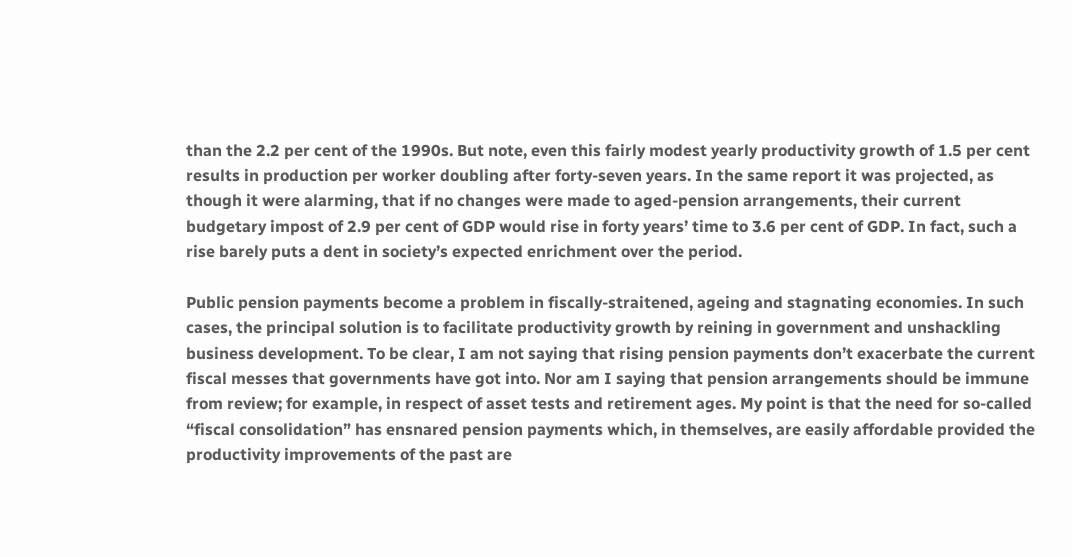than the 2.2 per cent of the 1990s. But note, even this fairly modest yearly productivity growth of 1.5 per cent results in production per worker doubling after forty-seven years. In the same report it was projected, as though it were alarming, that if no changes were made to aged-pension arrangements, their current budgetary impost of 2.9 per cent of GDP would rise in forty years’ time to 3.6 per cent of GDP. In fact, such a rise barely puts a dent in society’s expected enrichment over the period.

Public pension payments become a problem in fiscally-straitened, ageing and stagnating economies. In such cases, the principal solution is to facilitate productivity growth by reining in government and unshackling business development. To be clear, I am not saying that rising pension payments don’t exacerbate the current fiscal messes that governments have got into. Nor am I saying that pension arrangements should be immune from review; for example, in respect of asset tests and retirement ages. My point is that the need for so-called “fiscal consolidation” has ensnared pension payments which, in themselves, are easily affordable provided the productivity improvements of the past are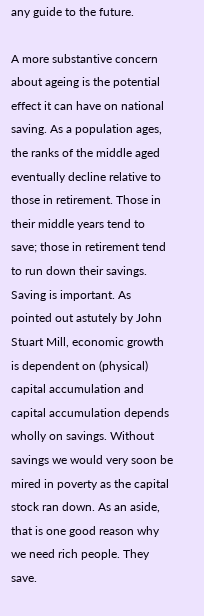any guide to the future.

A more substantive concern about ageing is the potential effect it can have on national saving. As a population ages, the ranks of the middle aged eventually decline relative to those in retirement. Those in their middle years tend to save; those in retirement tend to run down their savings. Saving is important. As pointed out astutely by John Stuart Mill, economic growth is dependent on (physical) capital accumulation and capital accumulation depends wholly on savings. Without savings we would very soon be mired in poverty as the capital stock ran down. As an aside, that is one good reason why we need rich people. They save.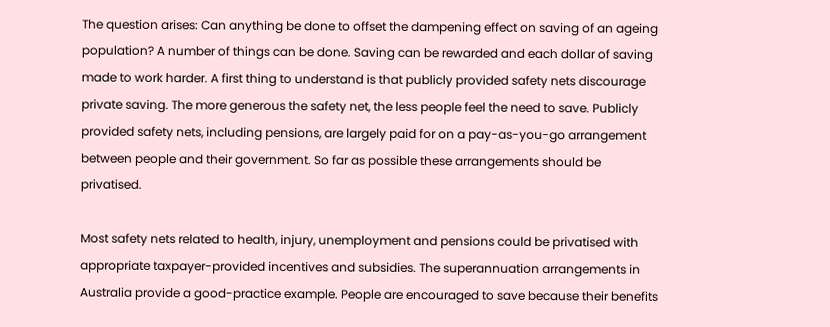The question arises: Can anything be done to offset the dampening effect on saving of an ageing population? A number of things can be done. Saving can be rewarded and each dollar of saving made to work harder. A first thing to understand is that publicly provided safety nets discourage private saving. The more generous the safety net, the less people feel the need to save. Publicly provided safety nets, including pensions, are largely paid for on a pay-as-you-go arrangement between people and their government. So far as possible these arrangements should be privatised.

Most safety nets related to health, injury, unemployment and pensions could be privatised with appropriate taxpayer-provided incentives and subsidies. The superannuation arrangements in Australia provide a good-practice example. People are encouraged to save because their benefits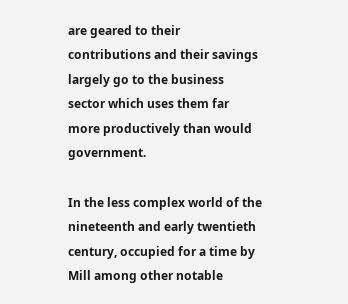are geared to their contributions and their savings largely go to the business sector which uses them far more productively than would government.

In the less complex world of the nineteenth and early twentieth century, occupied for a time by Mill among other notable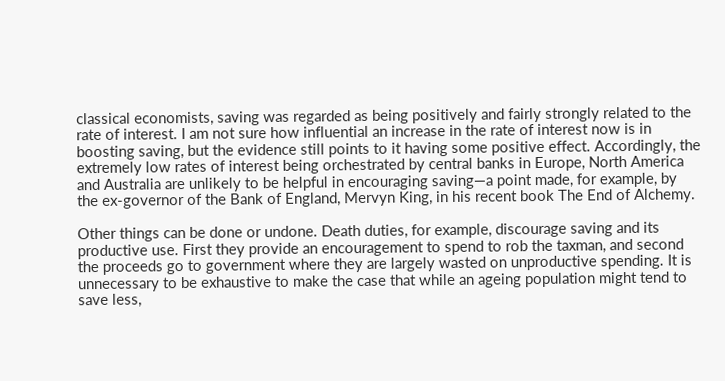classical economists, saving was regarded as being positively and fairly strongly related to the rate of interest. I am not sure how influential an increase in the rate of interest now is in boosting saving, but the evidence still points to it having some positive effect. Accordingly, the extremely low rates of interest being orchestrated by central banks in Europe, North America and Australia are unlikely to be helpful in encouraging saving—a point made, for example, by the ex-governor of the Bank of England, Mervyn King, in his recent book The End of Alchemy.

Other things can be done or undone. Death duties, for example, discourage saving and its productive use. First they provide an encouragement to spend to rob the taxman, and second the proceeds go to government where they are largely wasted on unproductive spending. It is unnecessary to be exhaustive to make the case that while an ageing population might tend to save less,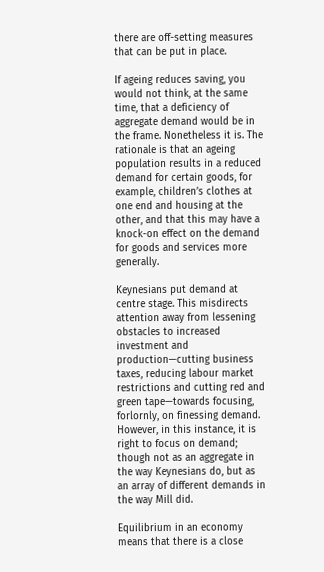there are off-setting measures that can be put in place.

If ageing reduces saving, you would not think, at the same time, that a deficiency of aggregate demand would be in the frame. Nonetheless it is. The rationale is that an ageing population results in a reduced demand for certain goods, for example, children’s clothes at one end and housing at the other, and that this may have a knock-on effect on the demand for goods and services more generally.

Keynesians put demand at centre stage. This misdirects attention away from lessening obstacles to increased investment and production—cutting business taxes, reducing labour market restrictions and cutting red and green tape—towards focusing, forlornly, on finessing demand. However, in this instance, it is right to focus on demand; though not as an aggregate in the way Keynesians do, but as an array of different demands in the way Mill did.

Equilibrium in an economy means that there is a close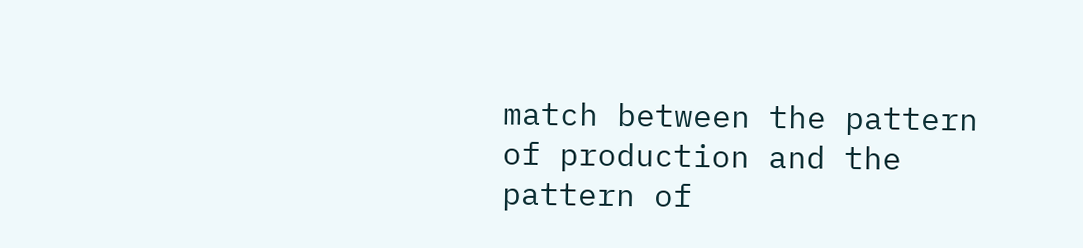match between the pattern of production and the pattern of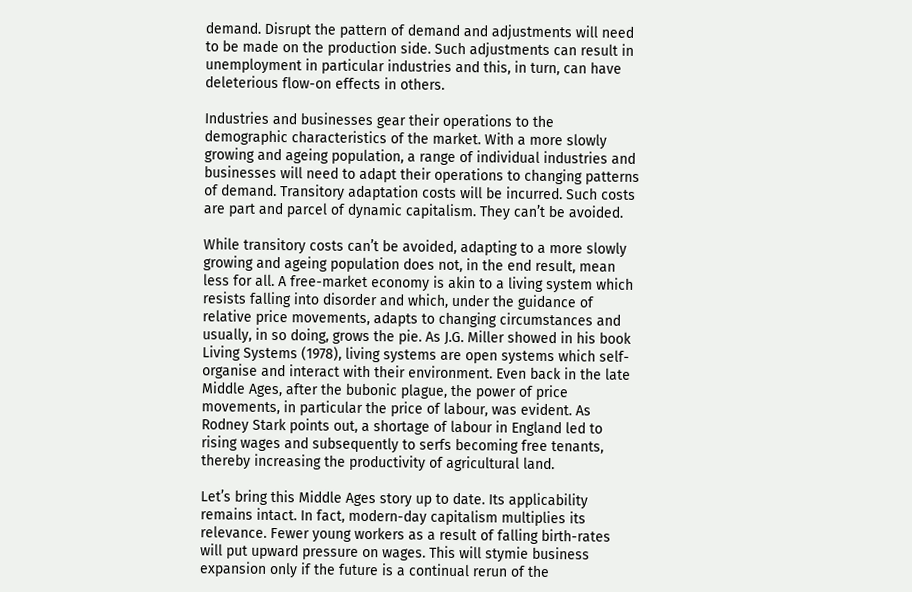demand. Disrupt the pattern of demand and adjustments will need to be made on the production side. Such adjustments can result in unemployment in particular industries and this, in turn, can have deleterious flow-on effects in others.

Industries and businesses gear their operations to the demographic characteristics of the market. With a more slowly growing and ageing population, a range of individual industries and businesses will need to adapt their operations to changing patterns of demand. Transitory adaptation costs will be incurred. Such costs are part and parcel of dynamic capitalism. They can’t be avoided.

While transitory costs can’t be avoided, adapting to a more slowly growing and ageing population does not, in the end result, mean less for all. A free-market economy is akin to a living system which resists falling into disorder and which, under the guidance of relative price movements, adapts to changing circumstances and usually, in so doing, grows the pie. As J.G. Miller showed in his book Living Systems (1978), living systems are open systems which self-organise and interact with their environment. Even back in the late Middle Ages, after the bubonic plague, the power of price movements, in particular the price of labour, was evident. As Rodney Stark points out, a shortage of labour in England led to rising wages and subsequently to serfs becoming free tenants, thereby increasing the productivity of agricultural land.

Let’s bring this Middle Ages story up to date. Its applicability remains intact. In fact, modern-day capitalism multiplies its relevance. Fewer young workers as a result of falling birth-rates will put upward pressure on wages. This will stymie business expansion only if the future is a continual rerun of the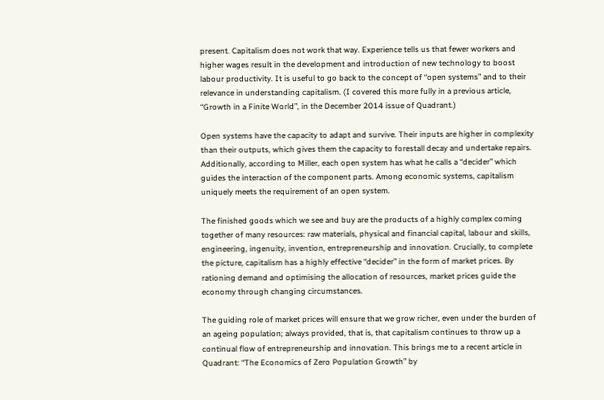present. Capitalism does not work that way. Experience tells us that fewer workers and higher wages result in the development and introduction of new technology to boost labour productivity. It is useful to go back to the concept of “open systems” and to their relevance in understanding capitalism. (I covered this more fully in a previous article, “Growth in a Finite World”, in the December 2014 issue of Quadrant.)

Open systems have the capacity to adapt and survive. Their inputs are higher in complexity than their outputs, which gives them the capacity to forestall decay and undertake repairs. Additionally, according to Miller, each open system has what he calls a “decider” which guides the interaction of the component parts. Among economic systems, capitalism uniquely meets the requirement of an open system.

The finished goods which we see and buy are the products of a highly complex coming together of many resources: raw materials, physical and financial capital, labour and skills, engineering, ingenuity, invention, entrepreneurship and innovation. Crucially, to complete the picture, capitalism has a highly effective “decider” in the form of market prices. By rationing demand and optimising the allocation of resources, market prices guide the economy through changing circumstances.

The guiding role of market prices will ensure that we grow richer, even under the burden of an ageing population; always provided, that is, that capitalism continues to throw up a continual flow of entrepreneurship and innovation. This brings me to a recent article in Quadrant: “The Economics of Zero Population Growth” by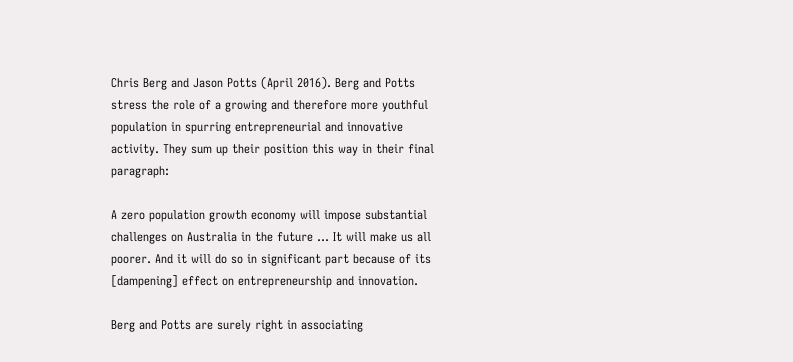Chris Berg and Jason Potts (April 2016). Berg and Potts stress the role of a growing and therefore more youthful population in spurring entrepreneurial and innovative activity. They sum up their position this way in their final paragraph:

A zero population growth economy will impose substantial challenges on Australia in the future … It will make us all poorer. And it will do so in significant part because of its [dampening] effect on entrepreneurship and innovation.

Berg and Potts are surely right in associating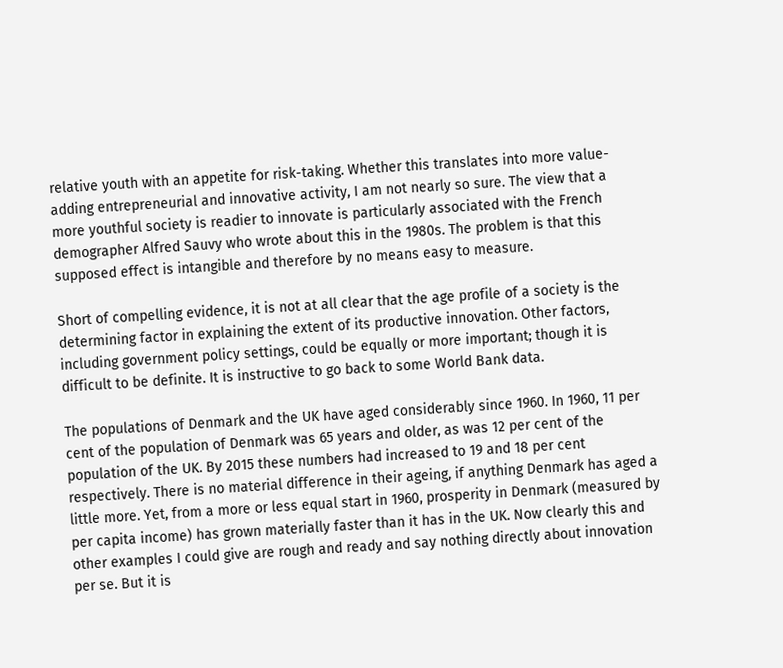relative youth with an appetite for risk-taking. Whether this translates into more value-adding entrepreneurial and innovative activity, I am not nearly so sure. The view that a more youthful society is readier to innovate is particularly associated with the French demographer Alfred Sauvy who wrote about this in the 1980s. The problem is that this supposed effect is intangible and therefore by no means easy to measure.

Short of compelling evidence, it is not at all clear that the age profile of a society is the determining factor in explaining the extent of its productive innovation. Other factors, including government policy settings, could be equally or more important; though it is difficult to be definite. It is instructive to go back to some World Bank data.

The populations of Denmark and the UK have aged considerably since 1960. In 1960, 11 per cent of the population of Denmark was 65 years and older, as was 12 per cent of the population of the UK. By 2015 these numbers had increased to 19 and 18 per cent respectively. There is no material difference in their ageing, if anything Denmark has aged a little more. Yet, from a more or less equal start in 1960, prosperity in Denmark (measured by per capita income) has grown materially faster than it has in the UK. Now clearly this and other examples I could give are rough and ready and say nothing directly about innovation per se. But it is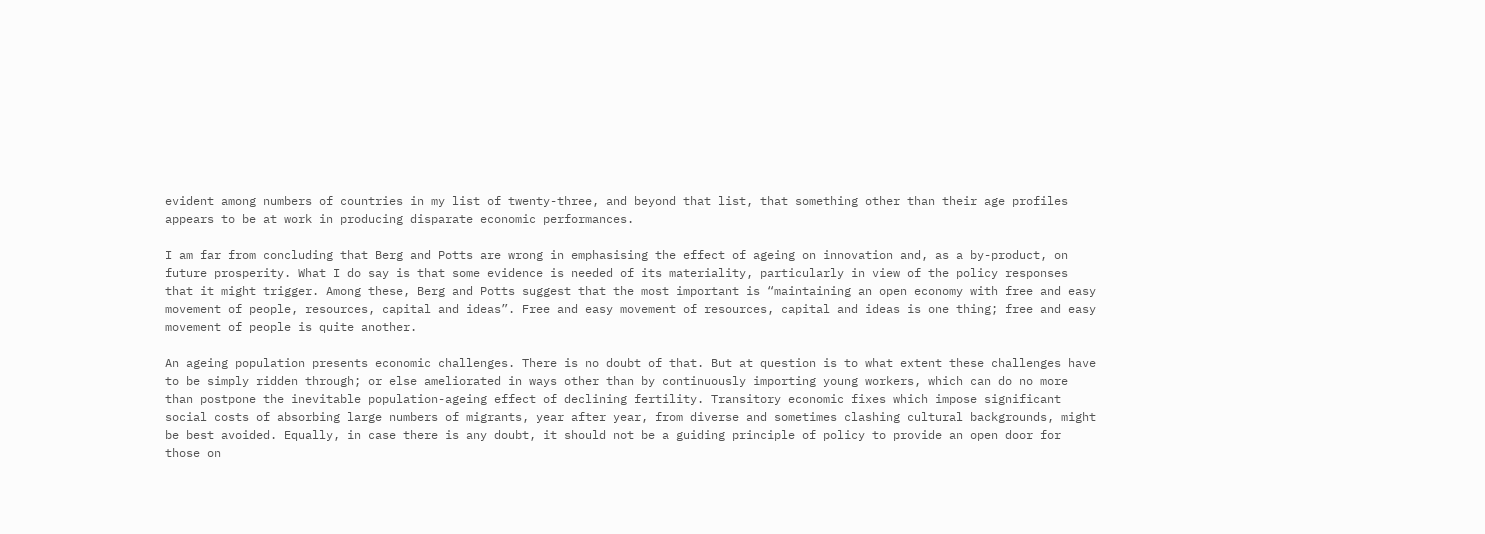evident among numbers of countries in my list of twenty-three, and beyond that list, that something other than their age profiles appears to be at work in producing disparate economic performances.

I am far from concluding that Berg and Potts are wrong in emphasising the effect of ageing on innovation and, as a by-product, on future prosperity. What I do say is that some evidence is needed of its materiality, particularly in view of the policy responses that it might trigger. Among these, Berg and Potts suggest that the most important is “maintaining an open economy with free and easy movement of people, resources, capital and ideas”. Free and easy movement of resources, capital and ideas is one thing; free and easy movement of people is quite another.

An ageing population presents economic challenges. There is no doubt of that. But at question is to what extent these challenges have to be simply ridden through; or else ameliorated in ways other than by continuously importing young workers, which can do no more than postpone the inevitable population-ageing effect of declining fertility. Transitory economic fixes which impose significant social costs of absorbing large numbers of migrants, year after year, from diverse and sometimes clashing cultural backgrounds, might be best avoided. Equally, in case there is any doubt, it should not be a guiding principle of policy to provide an open door for those on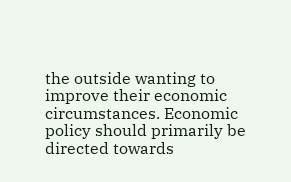the outside wanting to improve their economic circumstances. Economic policy should primarily be directed towards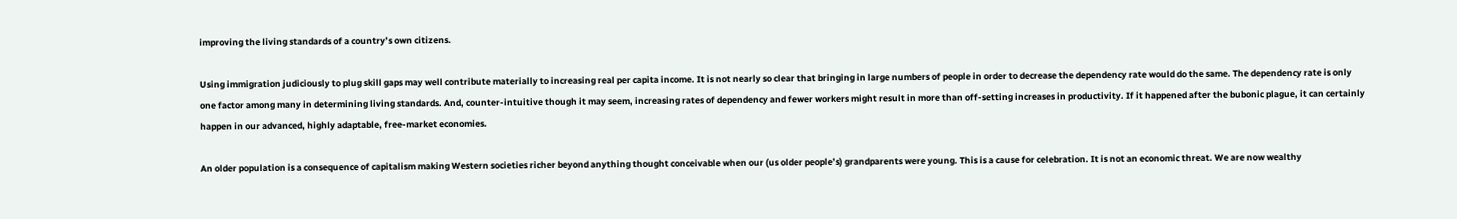improving the living standards of a country’s own citizens.

Using immigration judiciously to plug skill gaps may well contribute materially to increasing real per capita income. It is not nearly so clear that bringing in large numbers of people in order to decrease the dependency rate would do the same. The dependency rate is only one factor among many in determining living standards. And, counter-intuitive though it may seem, increasing rates of dependency and fewer workers might result in more than off-setting increases in productivity. If it happened after the bubonic plague, it can certainly happen in our advanced, highly adaptable, free-market economies.

An older population is a consequence of capitalism making Western societies richer beyond anything thought conceivable when our (us older people’s) grandparents were young. This is a cause for celebration. It is not an economic threat. We are now wealthy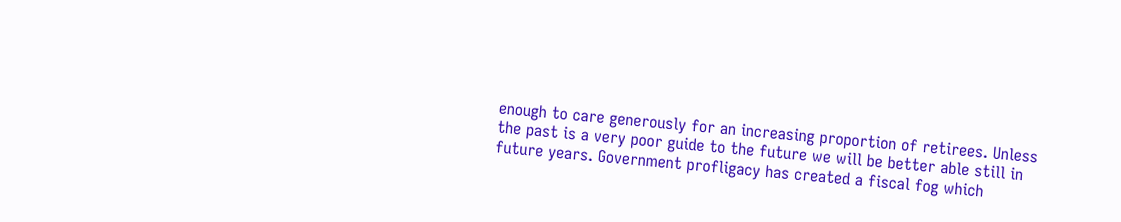enough to care generously for an increasing proportion of retirees. Unless the past is a very poor guide to the future we will be better able still in future years. Government profligacy has created a fiscal fog which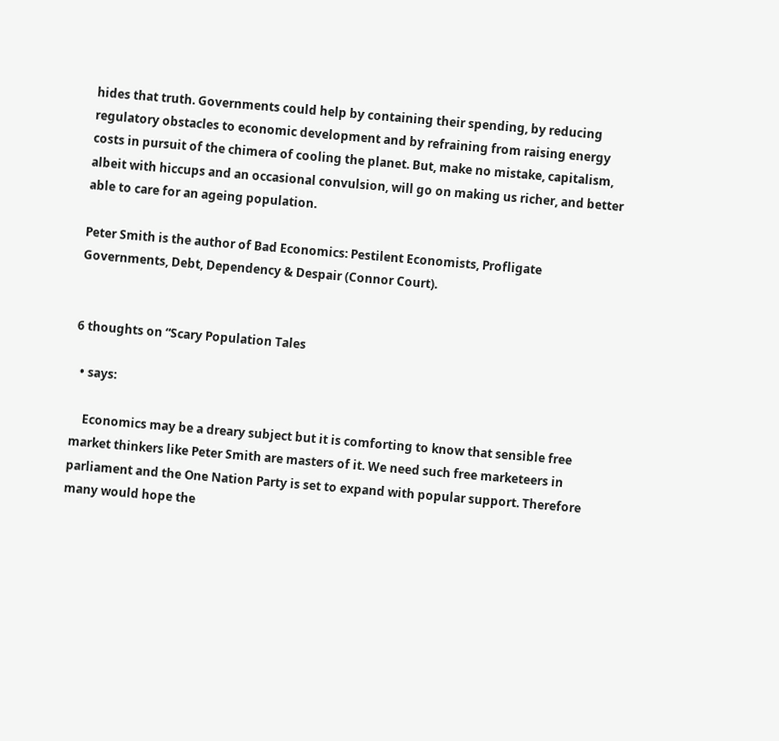hides that truth. Governments could help by containing their spending, by reducing regulatory obstacles to economic development and by refraining from raising energy costs in pursuit of the chimera of cooling the planet. But, make no mistake, capitalism, albeit with hiccups and an occasional convulsion, will go on making us richer, and better able to care for an ageing population.

Peter Smith is the author of Bad Economics: Pestilent Economists, Profligate Governments, Debt, Dependency & Despair (Connor Court).


6 thoughts on “Scary Population Tales

  • says:

    Economics may be a dreary subject but it is comforting to know that sensible free market thinkers like Peter Smith are masters of it. We need such free marketeers in parliament and the One Nation Party is set to expand with popular support. Therefore many would hope the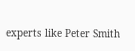experts like Peter Smith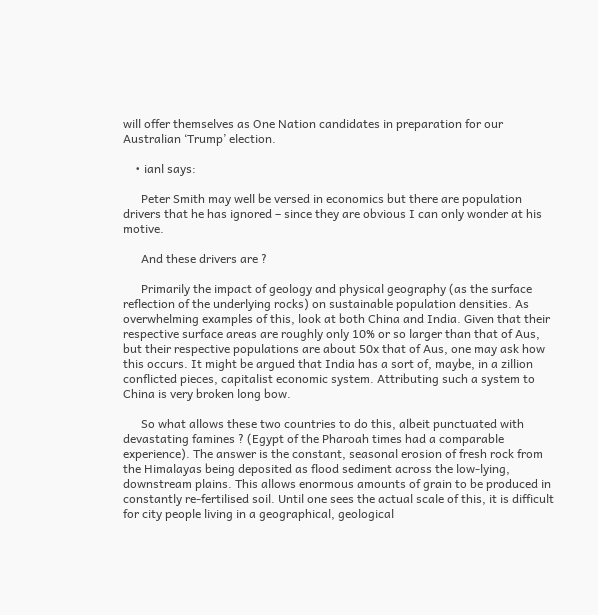will offer themselves as One Nation candidates in preparation for our Australian ‘Trump’ election.

    • ianl says:

      Peter Smith may well be versed in economics but there are population drivers that he has ignored – since they are obvious I can only wonder at his motive.

      And these drivers are ?

      Primarily the impact of geology and physical geography (as the surface reflection of the underlying rocks) on sustainable population densities. As overwhelming examples of this, look at both China and India. Given that their respective surface areas are roughly only 10% or so larger than that of Aus, but their respective populations are about 50x that of Aus, one may ask how this occurs. It might be argued that India has a sort of, maybe, in a zillion conflicted pieces, capitalist economic system. Attributing such a system to China is very broken long bow.

      So what allows these two countries to do this, albeit punctuated with devastating famines ? (Egypt of the Pharoah times had a comparable experience). The answer is the constant, seasonal erosion of fresh rock from the Himalayas being deposited as flood sediment across the low-lying, downstream plains. This allows enormous amounts of grain to be produced in constantly re-fertilised soil. Until one sees the actual scale of this, it is difficult for city people living in a geographical, geological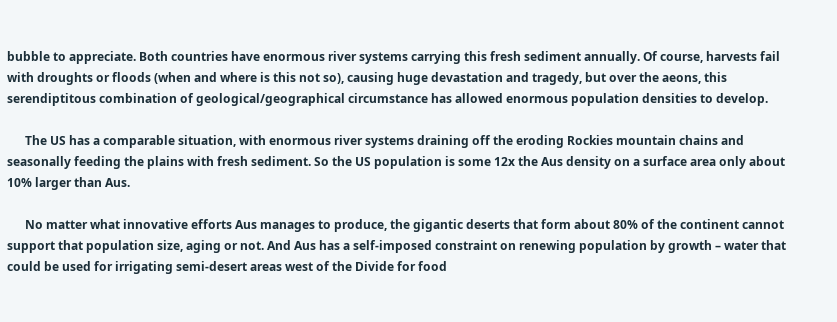bubble to appreciate. Both countries have enormous river systems carrying this fresh sediment annually. Of course, harvests fail with droughts or floods (when and where is this not so), causing huge devastation and tragedy, but over the aeons, this serendiptitous combination of geological/geographical circumstance has allowed enormous population densities to develop.

      The US has a comparable situation, with enormous river systems draining off the eroding Rockies mountain chains and seasonally feeding the plains with fresh sediment. So the US population is some 12x the Aus density on a surface area only about 10% larger than Aus.

      No matter what innovative efforts Aus manages to produce, the gigantic deserts that form about 80% of the continent cannot support that population size, aging or not. And Aus has a self-imposed constraint on renewing population by growth – water that could be used for irrigating semi-desert areas west of the Divide for food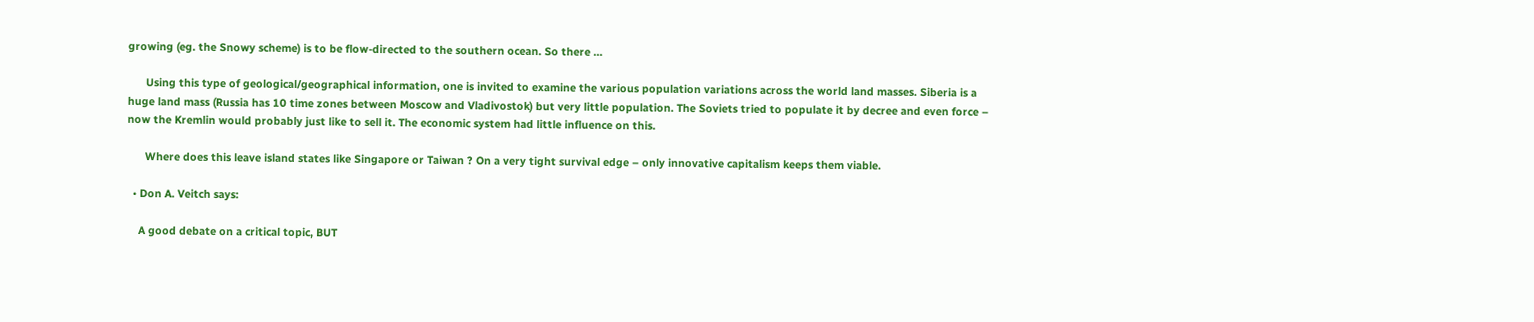growing (eg. the Snowy scheme) is to be flow-directed to the southern ocean. So there …

      Using this type of geological/geographical information, one is invited to examine the various population variations across the world land masses. Siberia is a huge land mass (Russia has 10 time zones between Moscow and Vladivostok) but very little population. The Soviets tried to populate it by decree and even force – now the Kremlin would probably just like to sell it. The economic system had little influence on this.

      Where does this leave island states like Singapore or Taiwan ? On a very tight survival edge – only innovative capitalism keeps them viable.

  • Don A. Veitch says:

    A good debate on a critical topic, BUT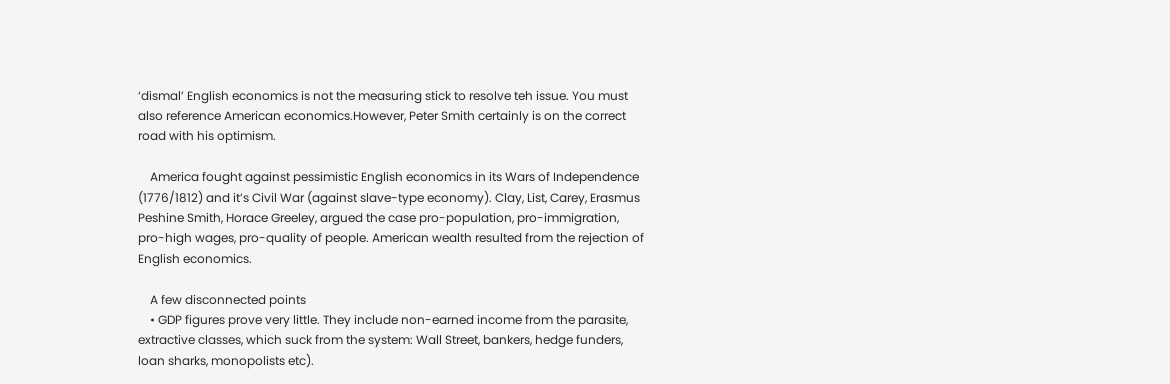‘dismal’ English economics is not the measuring stick to resolve teh issue. You must also reference American economics.However, Peter Smith certainly is on the correct road with his optimism.

    America fought against pessimistic English economics in its Wars of Independence (1776/1812) and it’s Civil War (against slave-type economy). Clay, List, Carey, Erasmus Peshine Smith, Horace Greeley, argued the case pro-population, pro-immigration, pro-high wages, pro-quality of people. American wealth resulted from the rejection of English economics.

    A few disconnected points
    • GDP figures prove very little. They include non-earned income from the parasite, extractive classes, which suck from the system: Wall Street, bankers, hedge funders, loan sharks, monopolists etc).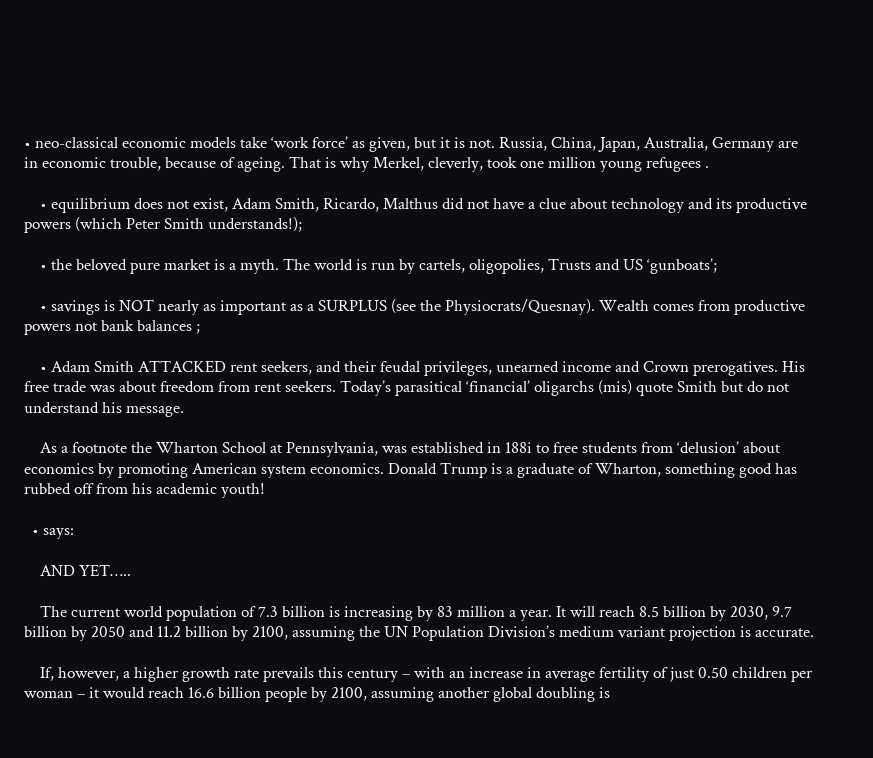• neo-classical economic models take ‘work force’ as given, but it is not. Russia, China, Japan, Australia, Germany are in economic trouble, because of ageing. That is why Merkel, cleverly, took one million young refugees .

    • equilibrium does not exist, Adam Smith, Ricardo, Malthus did not have a clue about technology and its productive powers (which Peter Smith understands!);

    • the beloved pure market is a myth. The world is run by cartels, oligopolies, Trusts and US ‘gunboats’;

    • savings is NOT nearly as important as a SURPLUS (see the Physiocrats/Quesnay). Wealth comes from productive powers not bank balances ;

    • Adam Smith ATTACKED rent seekers, and their feudal privileges, unearned income and Crown prerogatives. His free trade was about freedom from rent seekers. Today’s parasitical ‘financial’ oligarchs (mis) quote Smith but do not understand his message.

    As a footnote the Wharton School at Pennsylvania, was established in 188i to free students from ‘delusion’ about economics by promoting American system economics. Donald Trump is a graduate of Wharton, something good has rubbed off from his academic youth!

  • says:

    AND YET…..

    The current world population of 7.3 billion is increasing by 83 million a year. It will reach 8.5 billion by 2030, 9.7 billion by 2050 and 11.2 billion by 2100, assuming the UN Population Division’s medium variant projection is accurate.

    If, however, a higher growth rate prevails this century – with an increase in average fertility of just 0.50 children per woman – it would reach 16.6 billion people by 2100, assuming another global doubling is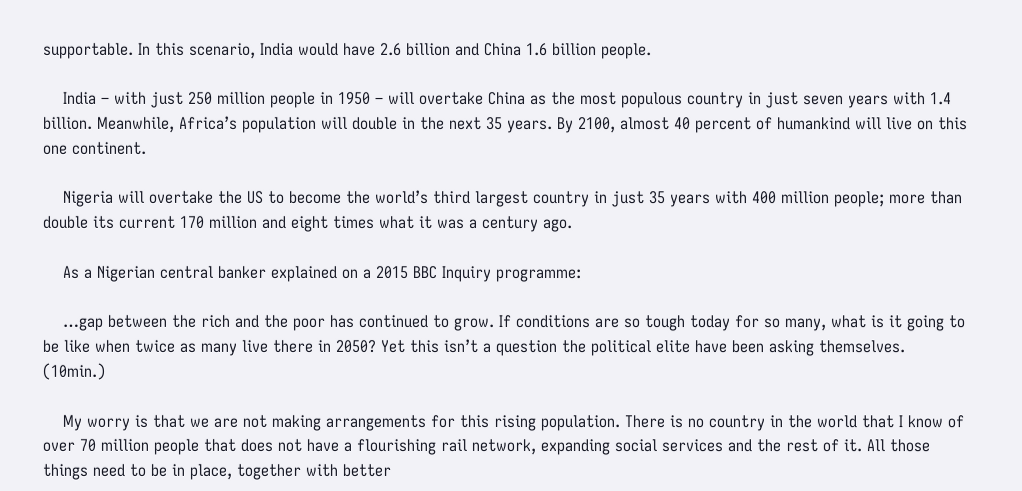supportable. In this scenario, India would have 2.6 billion and China 1.6 billion people.

    India – with just 250 million people in 1950 – will overtake China as the most populous country in just seven years with 1.4 billion. Meanwhile, Africa’s population will double in the next 35 years. By 2100, almost 40 percent of humankind will live on this one continent.

    Nigeria will overtake the US to become the world’s third largest country in just 35 years with 400 million people; more than double its current 170 million and eight times what it was a century ago.

    As a Nigerian central banker explained on a 2015 BBC Inquiry programme:

    …gap between the rich and the poor has continued to grow. If conditions are so tough today for so many, what is it going to be like when twice as many live there in 2050? Yet this isn’t a question the political elite have been asking themselves. (10min.)

    My worry is that we are not making arrangements for this rising population. There is no country in the world that I know of over 70 million people that does not have a flourishing rail network, expanding social services and the rest of it. All those things need to be in place, together with better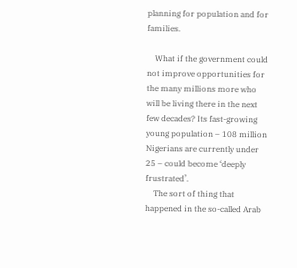planning for population and for families.

    What if the government could not improve opportunities for the many millions more who will be living there in the next few decades? Its fast-growing young population – 108 million Nigerians are currently under 25 – could become ‘deeply frustrated’.
    The sort of thing that happened in the so-called Arab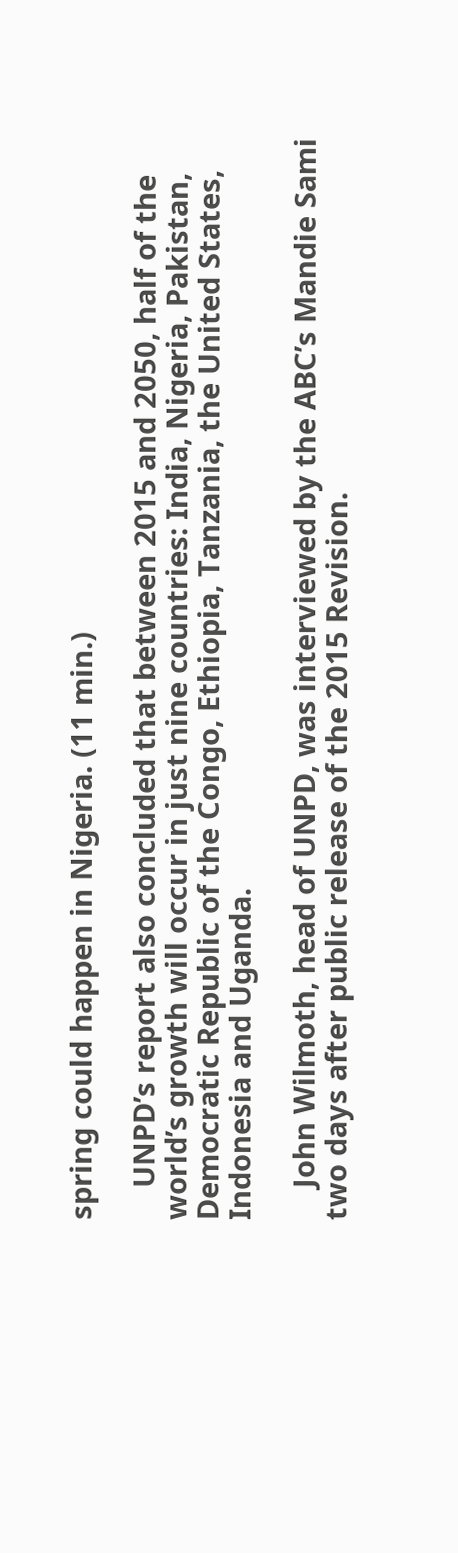spring could happen in Nigeria. (11 min.)

    UNPD’s report also concluded that between 2015 and 2050, half of the world’s growth will occur in just nine countries: India, Nigeria, Pakistan, Democratic Republic of the Congo, Ethiopia, Tanzania, the United States, Indonesia and Uganda.

    John Wilmoth, head of UNPD, was interviewed by the ABC’s Mandie Sami two days after public release of the 2015 Revision.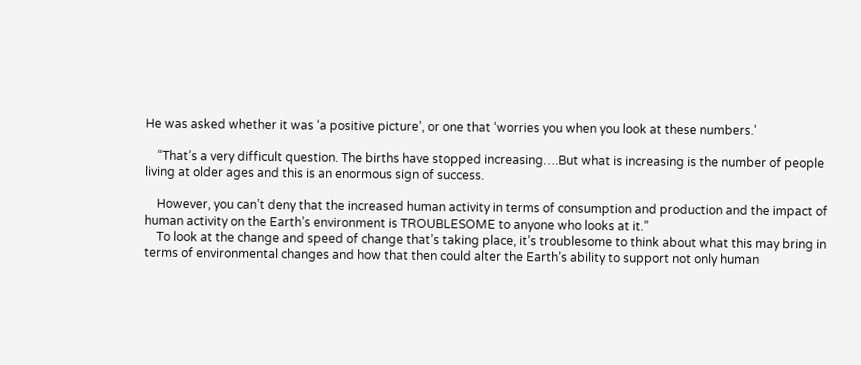He was asked whether it was ‘a positive picture’, or one that ‘worries you when you look at these numbers.’

    “That’s a very difficult question. The births have stopped increasing….But what is increasing is the number of people living at older ages and this is an enormous sign of success.

    However, you can’t deny that the increased human activity in terms of consumption and production and the impact of human activity on the Earth’s environment is TROUBLESOME to anyone who looks at it.”
    To look at the change and speed of change that’s taking place, it’s troublesome to think about what this may bring in terms of environmental changes and how that then could alter the Earth’s ability to support not only human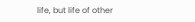life, but life of other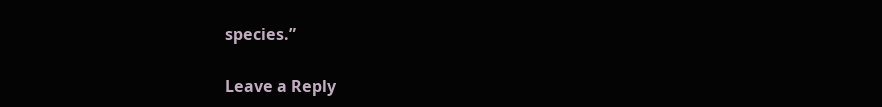species.”

Leave a Reply